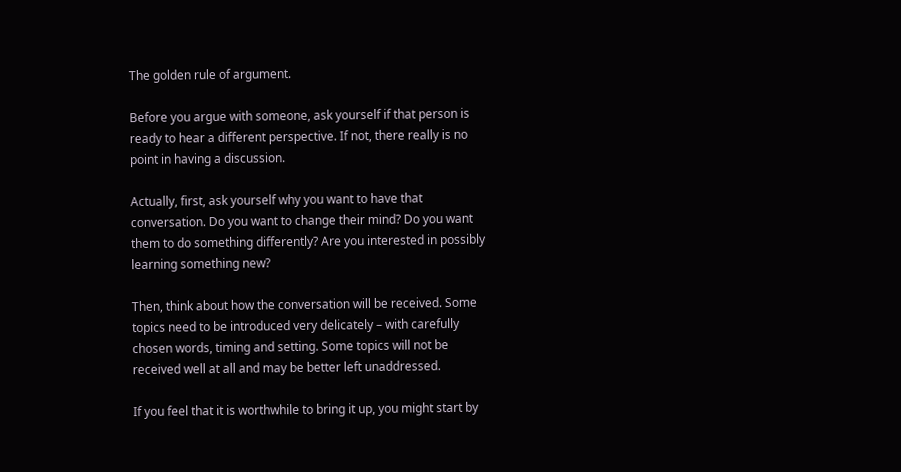The golden rule of argument.

Before you argue with someone, ask yourself if that person is ready to hear a different perspective. If not, there really is no point in having a discussion.

Actually, first, ask yourself why you want to have that conversation. Do you want to change their mind? Do you want them to do something differently? Are you interested in possibly learning something new?

Then, think about how the conversation will be received. Some topics need to be introduced very delicately – with carefully chosen words, timing and setting. Some topics will not be received well at all and may be better left unaddressed.

If you feel that it is worthwhile to bring it up, you might start by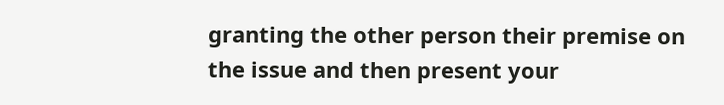granting the other person their premise on the issue and then present your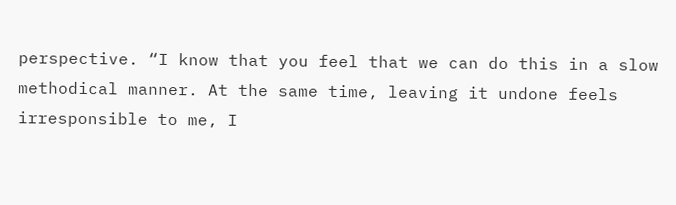perspective. “I know that you feel that we can do this in a slow methodical manner. At the same time, leaving it undone feels irresponsible to me, I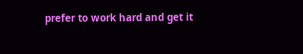prefer to work hard and get it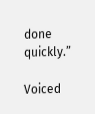done quickly.”

Voiced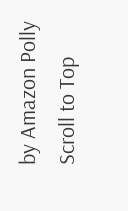by Amazon Polly
Scroll to Top